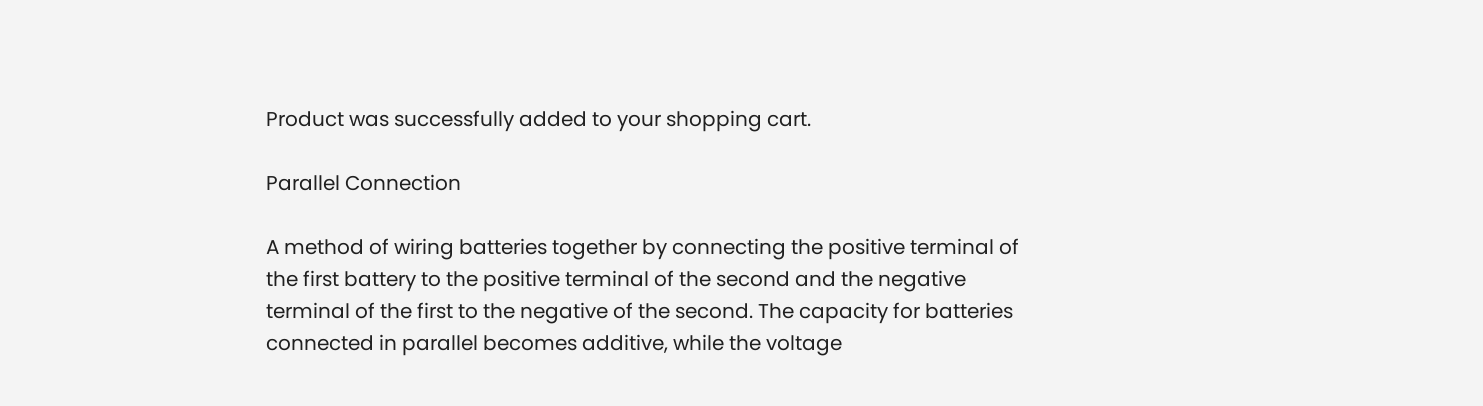Product was successfully added to your shopping cart.

Parallel Connection

A method of wiring batteries together by connecting the positive terminal of the first battery to the positive terminal of the second and the negative terminal of the first to the negative of the second. The capacity for batteries connected in parallel becomes additive, while the voltage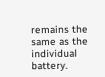remains the same as the individual battery.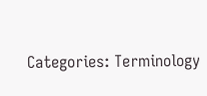Categories: Terminology